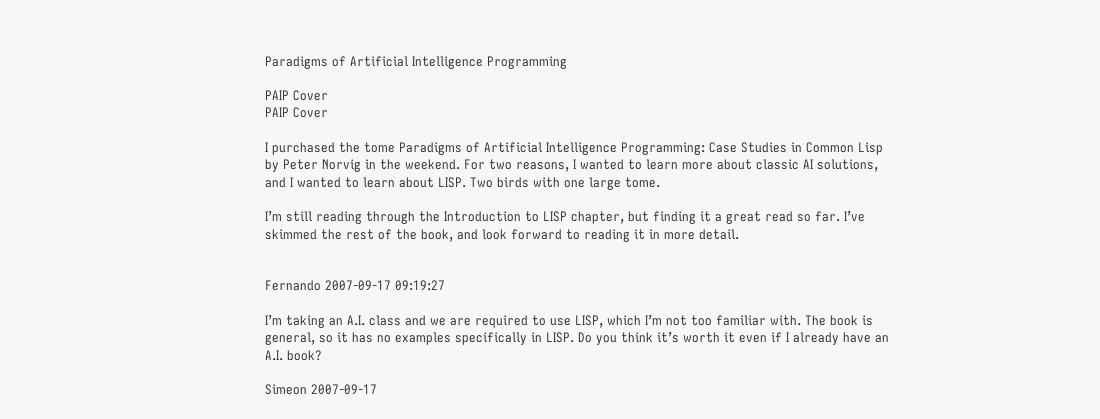Paradigms of Artificial Intelligence Programming

PAIP Cover
PAIP Cover

I purchased the tome Paradigms of Artificial Intelligence Programming: Case Studies in Common Lisp by Peter Norvig in the weekend. For two reasons, I wanted to learn more about classic AI solutions, and I wanted to learn about LISP. Two birds with one large tome.

I’m still reading through the Introduction to LISP chapter, but finding it a great read so far. I’ve skimmed the rest of the book, and look forward to reading it in more detail.


Fernando 2007-09-17 09:19:27

I’m taking an A.I. class and we are required to use LISP, which I’m not too familiar with. The book is general, so it has no examples specifically in LISP. Do you think it’s worth it even if I already have an A.I. book?

Simeon 2007-09-17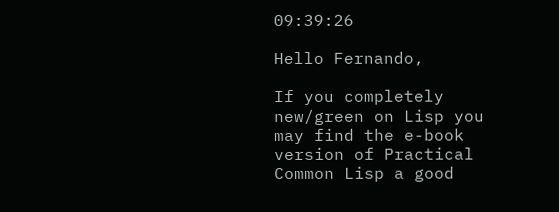09:39:26

Hello Fernando,

If you completely new/green on Lisp you may find the e-book version of Practical Common Lisp a good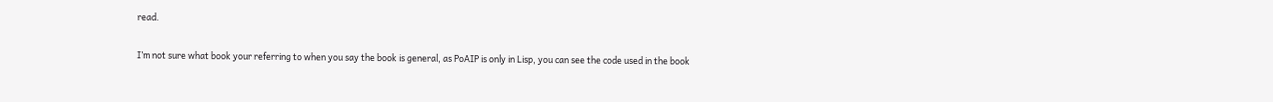read.

I’m not sure what book your referring to when you say the book is general, as PoAIP is only in Lisp, you can see the code used in the book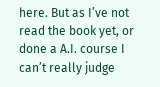here. But as I’ve not read the book yet, or done a A.I. course I can’t really judge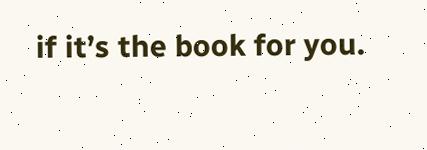if it’s the book for you.